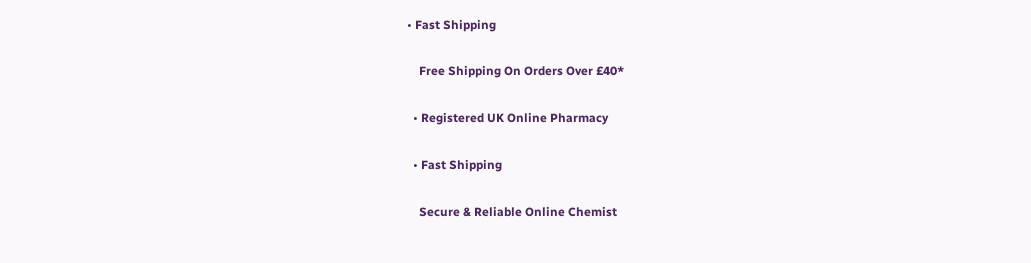• Fast Shipping

    Free Shipping On Orders Over £40*

  • Registered UK Online Pharmacy

  • Fast Shipping

    Secure & Reliable Online Chemist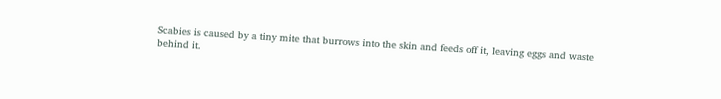Scabies is caused by a tiny mite that burrows into the skin and feeds off it, leaving eggs and waste behind it.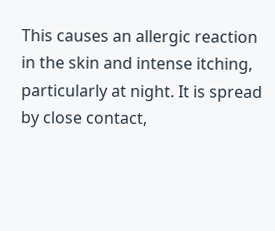This causes an allergic reaction in the skin and intense itching, particularly at night. It is spread by close contact,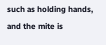such as holding hands, and the mite is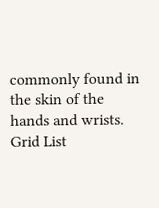commonly found in the skin of the hands and wrists.
Grid List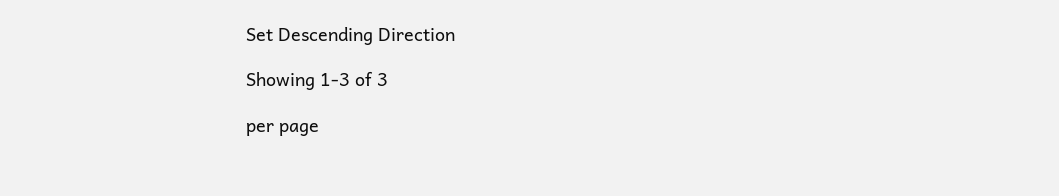Set Descending Direction

Showing 1-3 of 3

per page